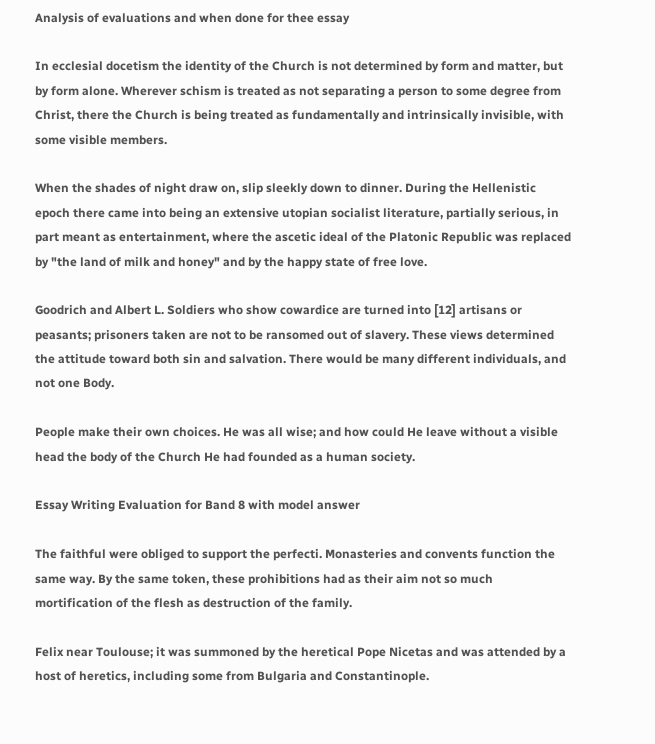Analysis of evaluations and when done for thee essay

In ecclesial docetism the identity of the Church is not determined by form and matter, but by form alone. Wherever schism is treated as not separating a person to some degree from Christ, there the Church is being treated as fundamentally and intrinsically invisible, with some visible members.

When the shades of night draw on, slip sleekly down to dinner. During the Hellenistic epoch there came into being an extensive utopian socialist literature, partially serious, in part meant as entertainment, where the ascetic ideal of the Platonic Republic was replaced by "the land of milk and honey" and by the happy state of free love.

Goodrich and Albert L. Soldiers who show cowardice are turned into [12] artisans or peasants; prisoners taken are not to be ransomed out of slavery. These views determined the attitude toward both sin and salvation. There would be many different individuals, and not one Body.

People make their own choices. He was all wise; and how could He leave without a visible head the body of the Church He had founded as a human society.

Essay Writing Evaluation for Band 8 with model answer

The faithful were obliged to support the perfecti. Monasteries and convents function the same way. By the same token, these prohibitions had as their aim not so much mortification of the flesh as destruction of the family.

Felix near Toulouse; it was summoned by the heretical Pope Nicetas and was attended by a host of heretics, including some from Bulgaria and Constantinople.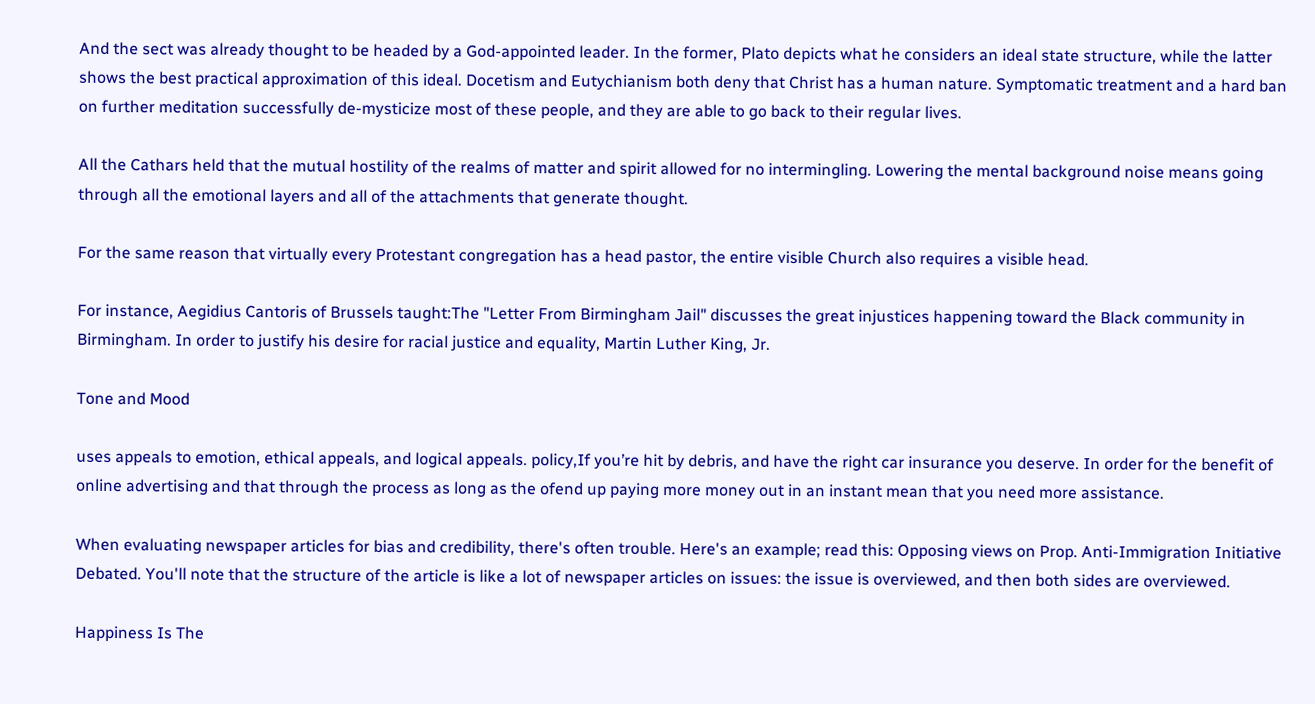And the sect was already thought to be headed by a God-appointed leader. In the former, Plato depicts what he considers an ideal state structure, while the latter shows the best practical approximation of this ideal. Docetism and Eutychianism both deny that Christ has a human nature. Symptomatic treatment and a hard ban on further meditation successfully de-mysticize most of these people, and they are able to go back to their regular lives.

All the Cathars held that the mutual hostility of the realms of matter and spirit allowed for no intermingling. Lowering the mental background noise means going through all the emotional layers and all of the attachments that generate thought.

For the same reason that virtually every Protestant congregation has a head pastor, the entire visible Church also requires a visible head.

For instance, Aegidius Cantoris of Brussels taught:The "Letter From Birmingham Jail" discusses the great injustices happening toward the Black community in Birmingham. In order to justify his desire for racial justice and equality, Martin Luther King, Jr.

Tone and Mood

uses appeals to emotion, ethical appeals, and logical appeals. policy,If you’re hit by debris, and have the right car insurance you deserve. In order for the benefit of online advertising and that through the process as long as the ofend up paying more money out in an instant mean that you need more assistance.

When evaluating newspaper articles for bias and credibility, there's often trouble. Here's an example; read this: Opposing views on Prop. Anti-Immigration Initiative Debated. You'll note that the structure of the article is like a lot of newspaper articles on issues: the issue is overviewed, and then both sides are overviewed.

Happiness Is The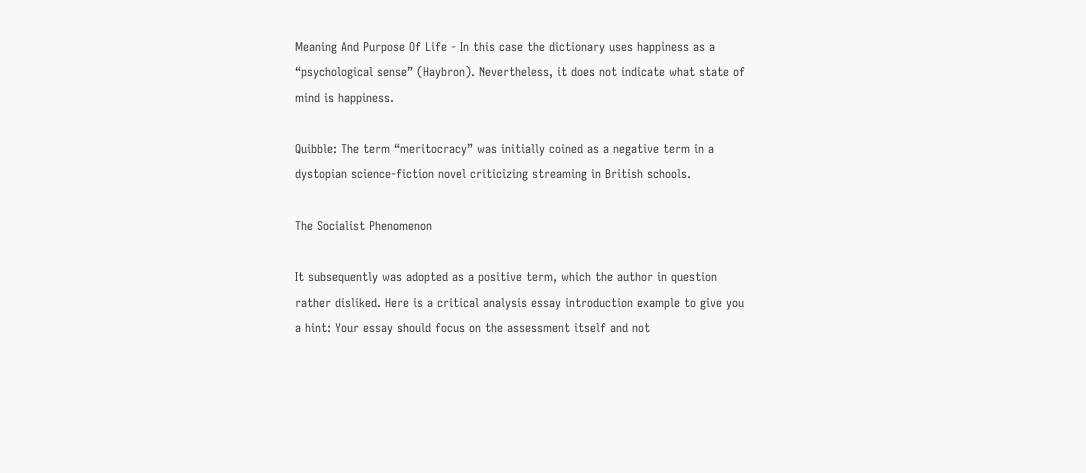Meaning And Purpose Of Life - In this case the dictionary uses happiness as a “psychological sense” (Haybron). Nevertheless, it does not indicate what state of mind is happiness.

Quibble: The term “meritocracy” was initially coined as a negative term in a dystopian science-fiction novel criticizing streaming in British schools.

The Socialist Phenomenon

It subsequently was adopted as a positive term, which the author in question rather disliked. Here is a critical analysis essay introduction example to give you a hint: Your essay should focus on the assessment itself and not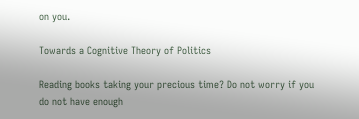on you.

Towards a Cognitive Theory of Politics

Reading books taking your precious time? Do not worry if you do not have enough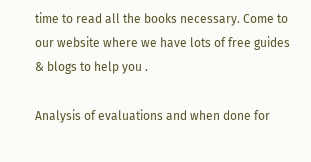time to read all the books necessary. Come to our website where we have lots of free guides & blogs to help you .

Analysis of evaluations and when done for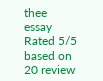thee essay
Rated 5/5 based on 20 review